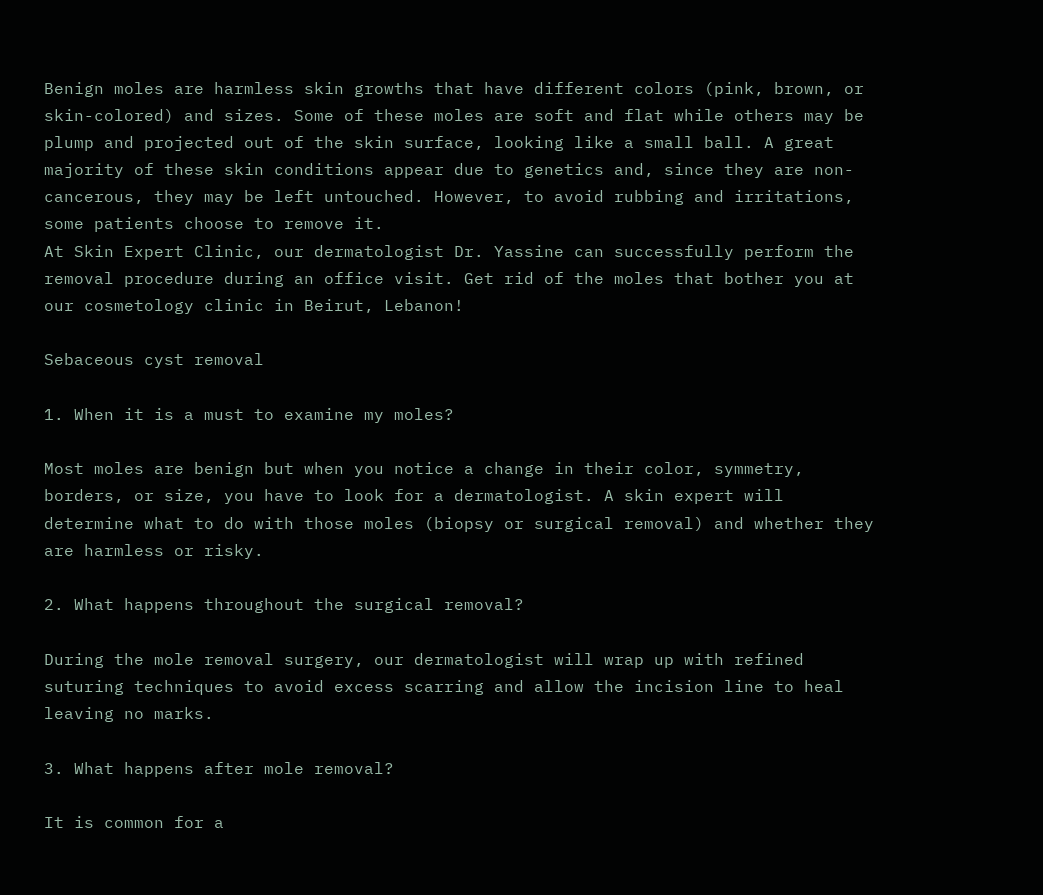Benign moles are harmless skin growths that have different colors (pink, brown, or skin-colored) and sizes. Some of these moles are soft and flat while others may be plump and projected out of the skin surface, looking like a small ball. A great majority of these skin conditions appear due to genetics and, since they are non-cancerous, they may be left untouched. However, to avoid rubbing and irritations, some patients choose to remove it.
At Skin Expert Clinic, our dermatologist Dr. Yassine can successfully perform the removal procedure during an office visit. Get rid of the moles that bother you at our cosmetology clinic in Beirut, Lebanon!

Sebaceous cyst removal

1. When it is a must to examine my moles?

Most moles are benign but when you notice a change in their color, symmetry, borders, or size, you have to look for a dermatologist. A skin expert will determine what to do with those moles (biopsy or surgical removal) and whether they are harmless or risky.

2. What happens throughout the surgical removal?

During the mole removal surgery, our dermatologist will wrap up with refined suturing techniques to avoid excess scarring and allow the incision line to heal leaving no marks.

3. What happens after mole removal?

It is common for a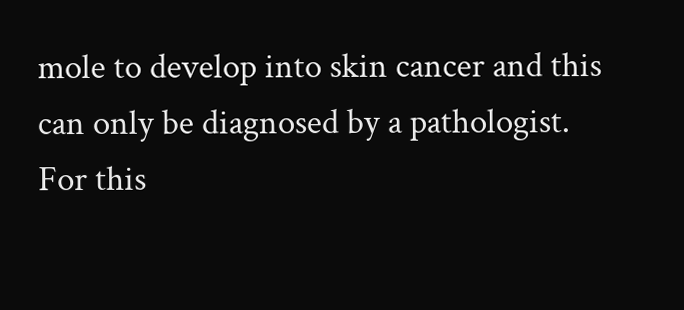mole to develop into skin cancer and this can only be diagnosed by a pathologist. For this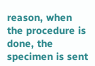reason, when the procedure is done, the specimen is sent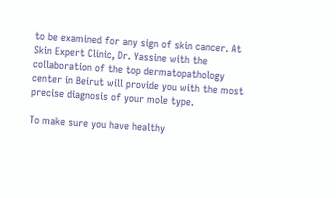to be examined for any sign of skin cancer. At Skin Expert Clinic, Dr. Yassine with the collaboration of the top dermatopathology center in Beirut will provide you with the most precise diagnosis of your mole type.

To make sure you have healthy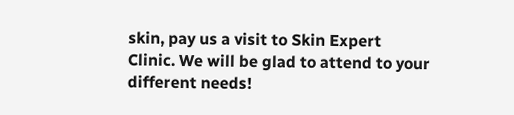skin, pay us a visit to Skin Expert Clinic. We will be glad to attend to your different needs!